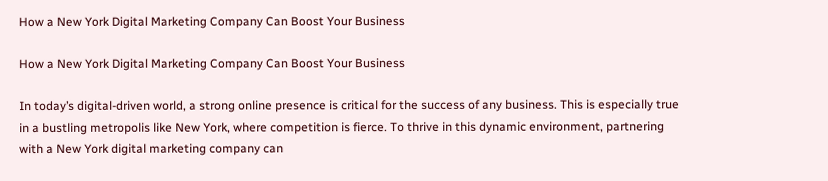How a New York Digital Marketing Company Can Boost Your Business

How a New York Digital Marketing Company Can Boost Your Business

In today’s digital-driven world, a strong online presence is critical for the success of any business. This is especially true in a bustling metropolis like New York, where competition is fierce. To thrive in this dynamic environment, partnering with a New York digital marketing company can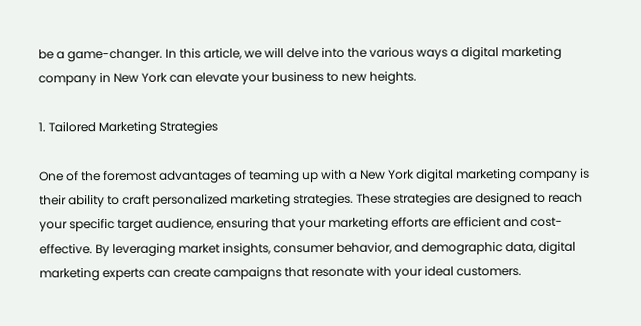be a game-changer. In this article, we will delve into the various ways a digital marketing company in New York can elevate your business to new heights.

1. Tailored Marketing Strategies

One of the foremost advantages of teaming up with a New York digital marketing company is their ability to craft personalized marketing strategies. These strategies are designed to reach your specific target audience, ensuring that your marketing efforts are efficient and cost-effective. By leveraging market insights, consumer behavior, and demographic data, digital marketing experts can create campaigns that resonate with your ideal customers.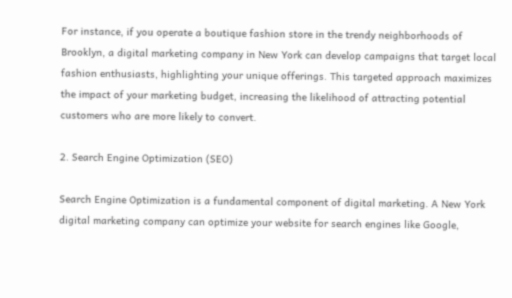For instance, if you operate a boutique fashion store in the trendy neighborhoods of Brooklyn, a digital marketing company in New York can develop campaigns that target local fashion enthusiasts, highlighting your unique offerings. This targeted approach maximizes the impact of your marketing budget, increasing the likelihood of attracting potential customers who are more likely to convert.

2. Search Engine Optimization (SEO)

Search Engine Optimization is a fundamental component of digital marketing. A New York digital marketing company can optimize your website for search engines like Google,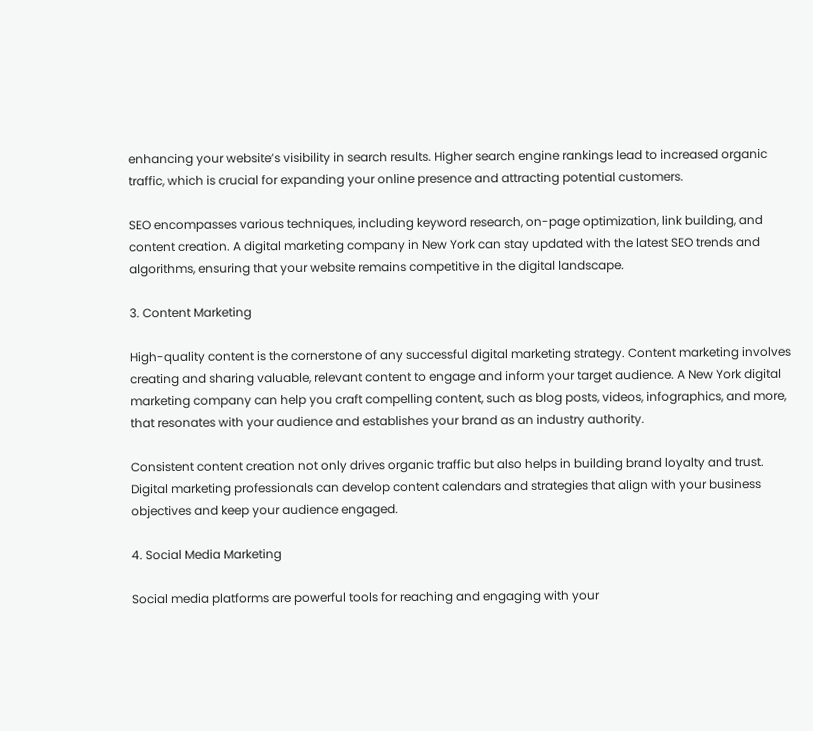enhancing your website’s visibility in search results. Higher search engine rankings lead to increased organic traffic, which is crucial for expanding your online presence and attracting potential customers.

SEO encompasses various techniques, including keyword research, on-page optimization, link building, and content creation. A digital marketing company in New York can stay updated with the latest SEO trends and algorithms, ensuring that your website remains competitive in the digital landscape.

3. Content Marketing

High-quality content is the cornerstone of any successful digital marketing strategy. Content marketing involves creating and sharing valuable, relevant content to engage and inform your target audience. A New York digital marketing company can help you craft compelling content, such as blog posts, videos, infographics, and more, that resonates with your audience and establishes your brand as an industry authority.

Consistent content creation not only drives organic traffic but also helps in building brand loyalty and trust. Digital marketing professionals can develop content calendars and strategies that align with your business objectives and keep your audience engaged.

4. Social Media Marketing

Social media platforms are powerful tools for reaching and engaging with your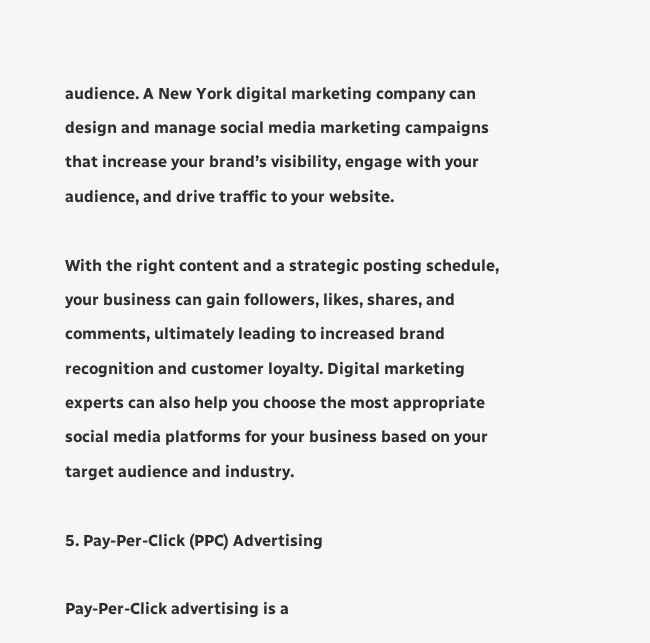audience. A New York digital marketing company can design and manage social media marketing campaigns that increase your brand’s visibility, engage with your audience, and drive traffic to your website.

With the right content and a strategic posting schedule, your business can gain followers, likes, shares, and comments, ultimately leading to increased brand recognition and customer loyalty. Digital marketing experts can also help you choose the most appropriate social media platforms for your business based on your target audience and industry.

5. Pay-Per-Click (PPC) Advertising

Pay-Per-Click advertising is a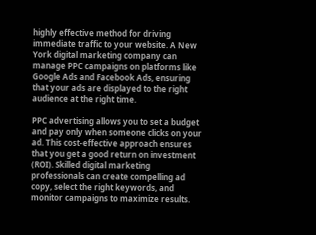highly effective method for driving immediate traffic to your website. A New York digital marketing company can manage PPC campaigns on platforms like Google Ads and Facebook Ads, ensuring that your ads are displayed to the right audience at the right time.

PPC advertising allows you to set a budget and pay only when someone clicks on your ad. This cost-effective approach ensures that you get a good return on investment (ROI). Skilled digital marketing professionals can create compelling ad copy, select the right keywords, and monitor campaigns to maximize results.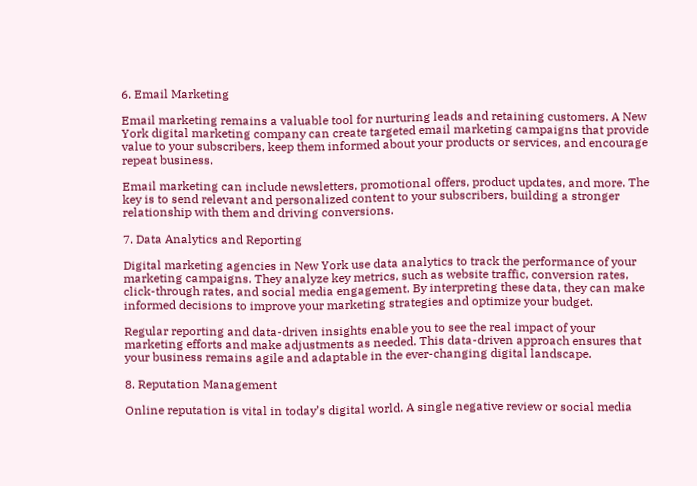6. Email Marketing

Email marketing remains a valuable tool for nurturing leads and retaining customers. A New York digital marketing company can create targeted email marketing campaigns that provide value to your subscribers, keep them informed about your products or services, and encourage repeat business.

Email marketing can include newsletters, promotional offers, product updates, and more. The key is to send relevant and personalized content to your subscribers, building a stronger relationship with them and driving conversions.

7. Data Analytics and Reporting

Digital marketing agencies in New York use data analytics to track the performance of your marketing campaigns. They analyze key metrics, such as website traffic, conversion rates, click-through rates, and social media engagement. By interpreting these data, they can make informed decisions to improve your marketing strategies and optimize your budget.

Regular reporting and data-driven insights enable you to see the real impact of your marketing efforts and make adjustments as needed. This data-driven approach ensures that your business remains agile and adaptable in the ever-changing digital landscape.

8. Reputation Management

Online reputation is vital in today’s digital world. A single negative review or social media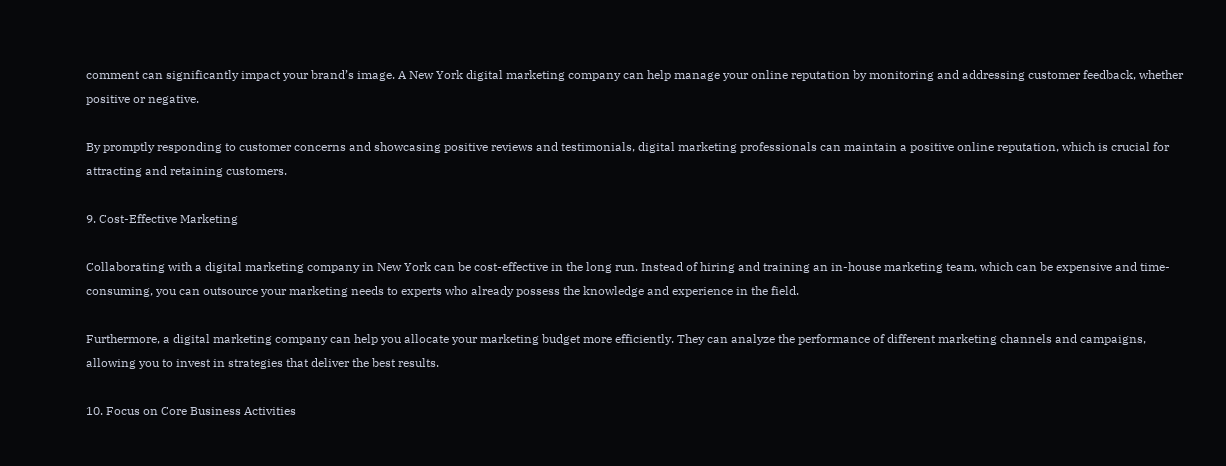comment can significantly impact your brand’s image. A New York digital marketing company can help manage your online reputation by monitoring and addressing customer feedback, whether positive or negative.

By promptly responding to customer concerns and showcasing positive reviews and testimonials, digital marketing professionals can maintain a positive online reputation, which is crucial for attracting and retaining customers.

9. Cost-Effective Marketing

Collaborating with a digital marketing company in New York can be cost-effective in the long run. Instead of hiring and training an in-house marketing team, which can be expensive and time-consuming, you can outsource your marketing needs to experts who already possess the knowledge and experience in the field.

Furthermore, a digital marketing company can help you allocate your marketing budget more efficiently. They can analyze the performance of different marketing channels and campaigns, allowing you to invest in strategies that deliver the best results.

10. Focus on Core Business Activities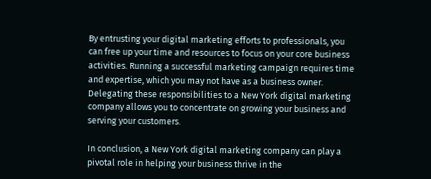By entrusting your digital marketing efforts to professionals, you can free up your time and resources to focus on your core business activities. Running a successful marketing campaign requires time and expertise, which you may not have as a business owner. Delegating these responsibilities to a New York digital marketing company allows you to concentrate on growing your business and serving your customers.

In conclusion, a New York digital marketing company can play a pivotal role in helping your business thrive in the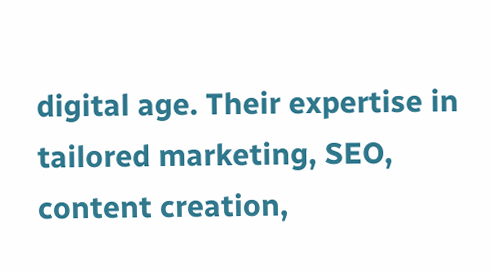digital age. Their expertise in tailored marketing, SEO, content creation,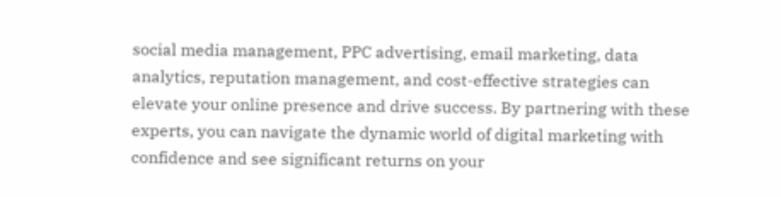social media management, PPC advertising, email marketing, data analytics, reputation management, and cost-effective strategies can elevate your online presence and drive success. By partnering with these experts, you can navigate the dynamic world of digital marketing with confidence and see significant returns on your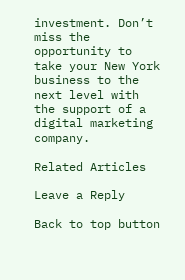investment. Don’t miss the opportunity to take your New York business to the next level with the support of a digital marketing company.

Related Articles

Leave a Reply

Back to top button